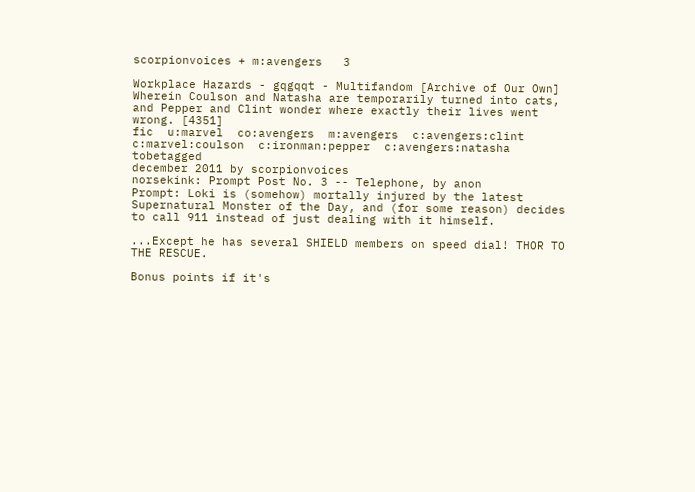scorpionvoices + m:avengers   3

Workplace Hazards - gqgqqt - Multifandom [Archive of Our Own]
Wherein Coulson and Natasha are temporarily turned into cats, and Pepper and Clint wonder where exactly their lives went wrong. [4351]
fic  u:marvel  co:avengers  m:avengers  c:avengers:clint  c:marvel:coulson  c:ironman:pepper  c:avengers:natasha  tobetagged
december 2011 by scorpionvoices
norsekink: Prompt Post No. 3 -- Telephone, by anon
Prompt: Loki is (somehow) mortally injured by the latest Supernatural Monster of the Day, and (for some reason) decides to call 911 instead of just dealing with it himself.

...Except he has several SHIELD members on speed dial! THOR TO THE RESCUE.

Bonus points if it's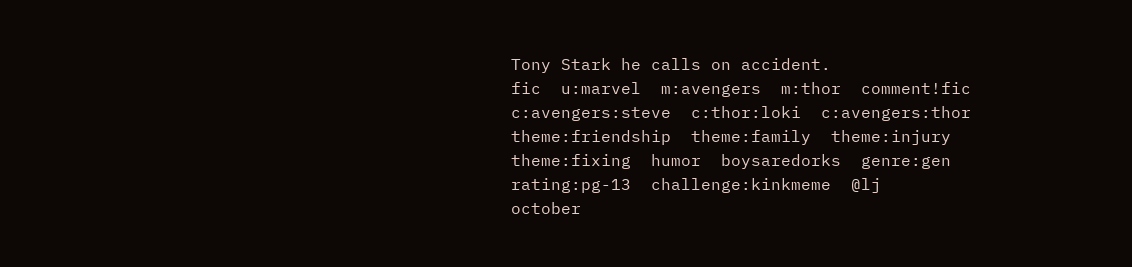Tony Stark he calls on accident.
fic  u:marvel  m:avengers  m:thor  comment!fic  c:avengers:steve  c:thor:loki  c:avengers:thor  theme:friendship  theme:family  theme:injury  theme:fixing  humor  boysaredorks  genre:gen  rating:pg-13  challenge:kinkmeme  @lj
october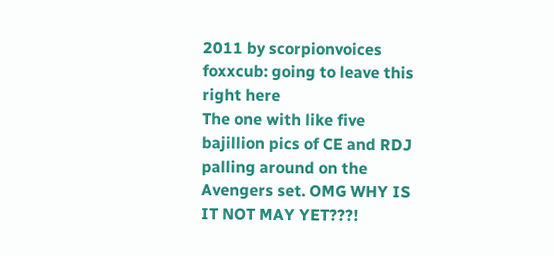2011 by scorpionvoices
foxxcub: going to leave this right here
The one with like five bajillion pics of CE and RDJ palling around on the Avengers set. OMG WHY IS IT NOT MAY YET???!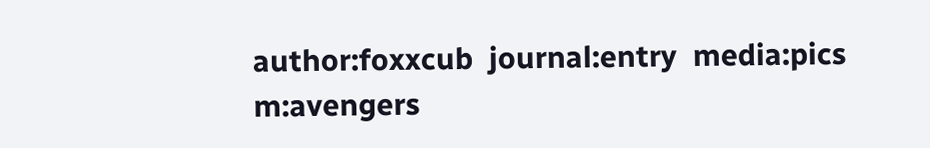author:foxxcub  journal:entry  media:pics  m:avengers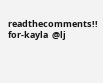readthecomments!!  for-kayla  @lj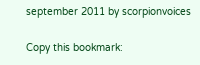september 2011 by scorpionvoices

Copy this bookmark: